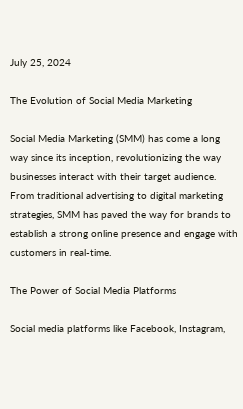July 25, 2024

The Evolution of Social Media Marketing

Social Media Marketing (SMM) has come a long way since its inception, revolutionizing the way businesses interact with their target audience. From traditional advertising to digital marketing strategies, SMM has paved the way for brands to establish a strong online presence and engage with customers in real-time.

The Power of Social Media Platforms

Social media platforms like Facebook, Instagram,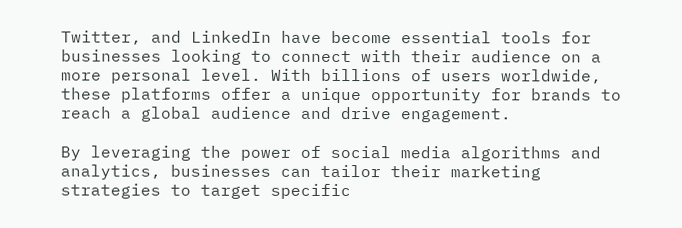Twitter, and LinkedIn have become essential tools for businesses looking to connect with their audience on a more personal level. With billions of users worldwide, these platforms offer a unique opportunity for brands to reach a global audience and drive engagement.

By leveraging the power of social media algorithms and analytics, businesses can tailor their marketing strategies to target specific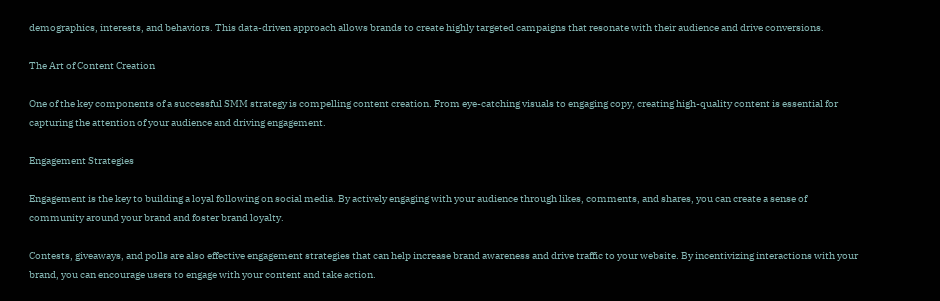demographics, interests, and behaviors. This data-driven approach allows brands to create highly targeted campaigns that resonate with their audience and drive conversions.

The Art of Content Creation

One of the key components of a successful SMM strategy is compelling content creation. From eye-catching visuals to engaging copy, creating high-quality content is essential for capturing the attention of your audience and driving engagement.

Engagement Strategies

Engagement is the key to building a loyal following on social media. By actively engaging with your audience through likes, comments, and shares, you can create a sense of community around your brand and foster brand loyalty.

Contests, giveaways, and polls are also effective engagement strategies that can help increase brand awareness and drive traffic to your website. By incentivizing interactions with your brand, you can encourage users to engage with your content and take action.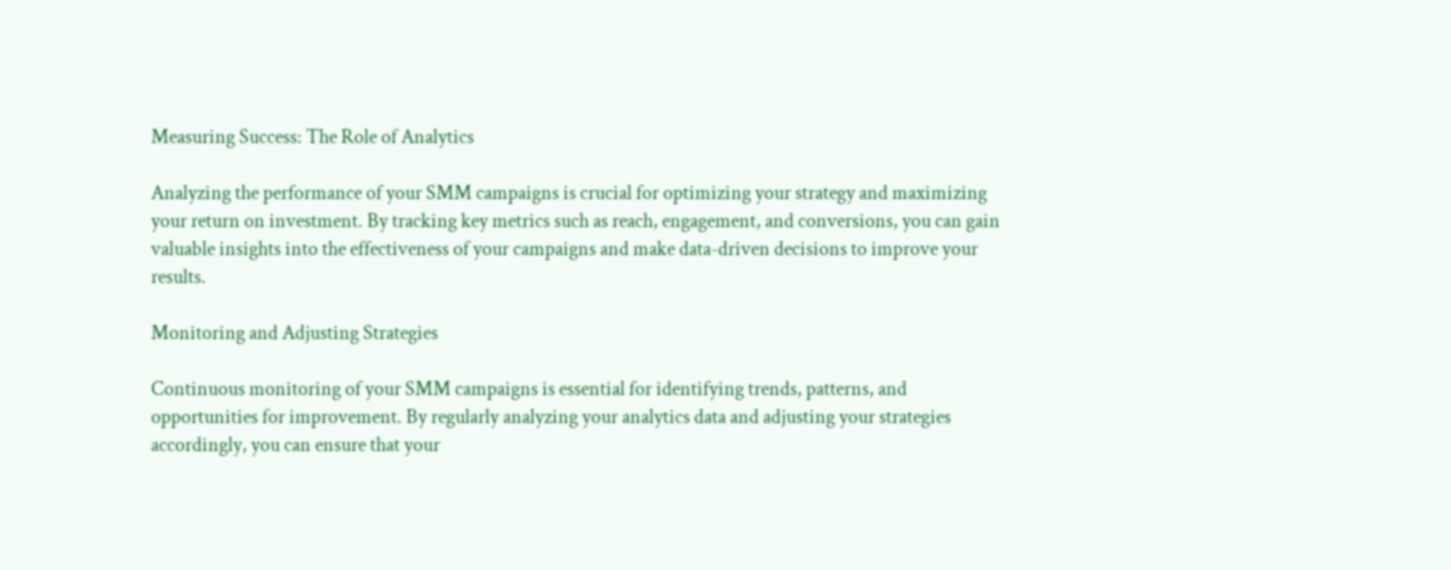Measuring Success: The Role of Analytics

Analyzing the performance of your SMM campaigns is crucial for optimizing your strategy and maximizing your return on investment. By tracking key metrics such as reach, engagement, and conversions, you can gain valuable insights into the effectiveness of your campaigns and make data-driven decisions to improve your results.

Monitoring and Adjusting Strategies

Continuous monitoring of your SMM campaigns is essential for identifying trends, patterns, and opportunities for improvement. By regularly analyzing your analytics data and adjusting your strategies accordingly, you can ensure that your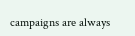campaigns are always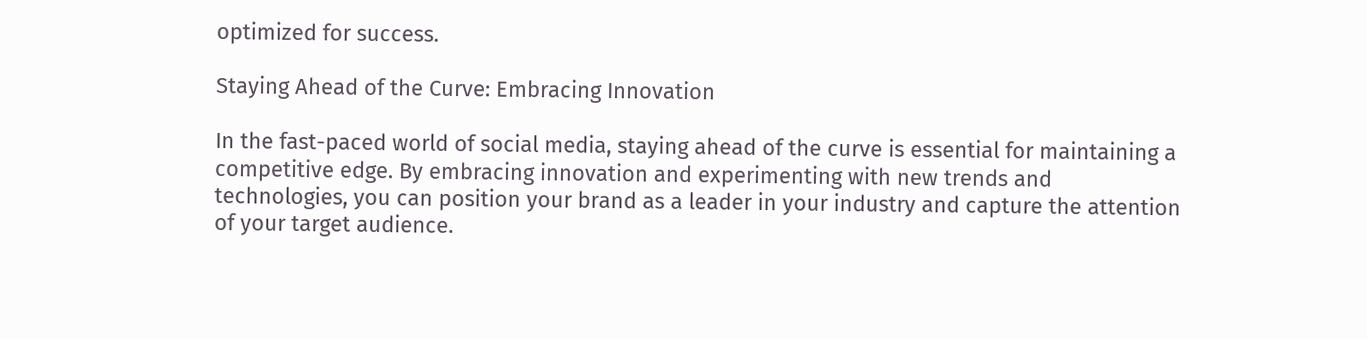optimized for success.

Staying Ahead of the Curve: Embracing Innovation

In the fast-paced world of social media, staying ahead of the curve is essential for maintaining a competitive edge. By embracing innovation and experimenting with new trends and technologies, you can position your brand as a leader in your industry and capture the attention of your target audience.